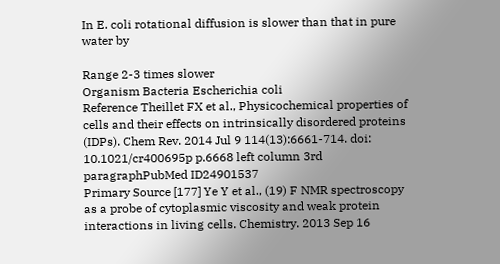In E. coli rotational diffusion is slower than that in pure water by

Range 2-3 times slower
Organism Bacteria Escherichia coli
Reference Theillet FX et al., Physicochemical properties of cells and their effects on intrinsically disordered proteins (IDPs). Chem Rev. 2014 Jul 9 114(13):6661-714. doi: 10.1021/cr400695p p.6668 left column 3rd paragraphPubMed ID24901537
Primary Source [177] Ye Y et al., (19) F NMR spectroscopy as a probe of cytoplasmic viscosity and weak protein interactions in living cells. Chemistry. 2013 Sep 16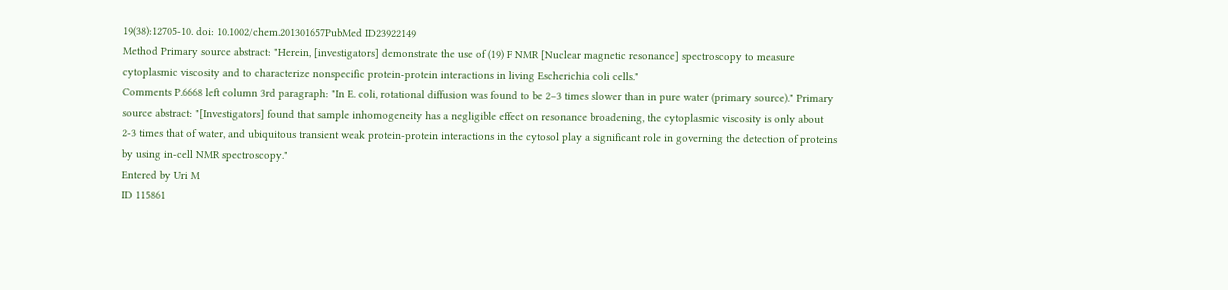19(38):12705-10. doi: 10.1002/chem.201301657PubMed ID23922149
Method Primary source abstract: "Herein, [investigators] demonstrate the use of (19) F NMR [Nuclear magnetic resonance] spectroscopy to measure cytoplasmic viscosity and to characterize nonspecific protein-protein interactions in living Escherichia coli cells."
Comments P.6668 left column 3rd paragraph: "In E. coli, rotational diffusion was found to be 2–3 times slower than in pure water (primary source)." Primary source abstract: "[Investigators] found that sample inhomogeneity has a negligible effect on resonance broadening, the cytoplasmic viscosity is only about 2-3 times that of water, and ubiquitous transient weak protein-protein interactions in the cytosol play a significant role in governing the detection of proteins by using in-cell NMR spectroscopy."
Entered by Uri M
ID 115861